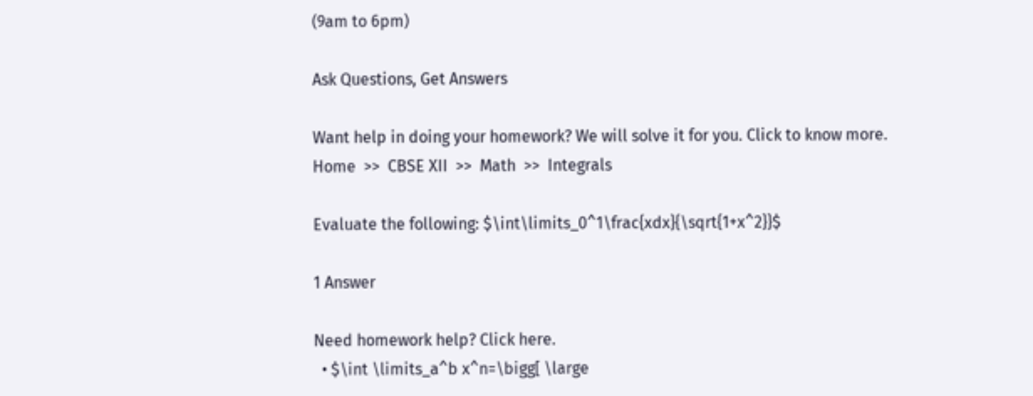(9am to 6pm)

Ask Questions, Get Answers

Want help in doing your homework? We will solve it for you. Click to know more.
Home  >>  CBSE XII  >>  Math  >>  Integrals

Evaluate the following: $\int\limits_0^1\frac{xdx}{\sqrt{1+x^2}}$

1 Answer

Need homework help? Click here.
  • $\int \limits_a^b x^n=\bigg[ \large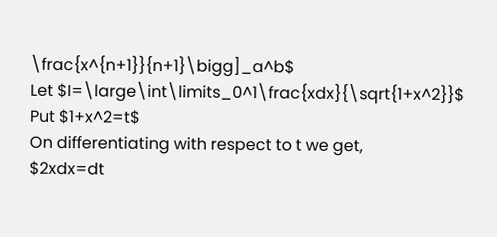\frac{x^{n+1}}{n+1}\bigg]_a^b$
Let $I=\large\int\limits_0^1\frac{xdx}{\sqrt{1+x^2}}$
Put $1+x^2=t$
On differentiating with respect to t we get,
$2xdx=dt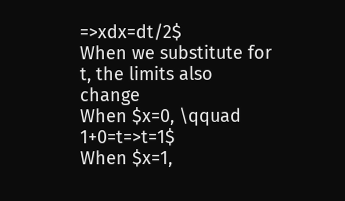=>xdx=dt/2$
When we substitute for t, the limits also change
When $x=0, \qquad 1+0=t=>t=1$
When $x=1,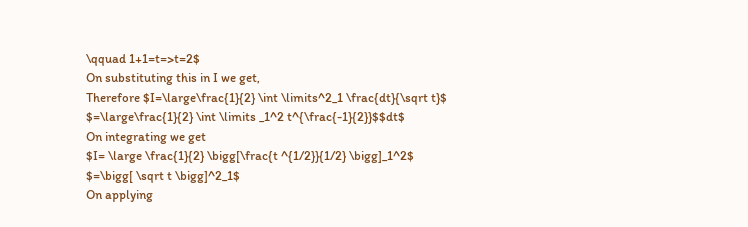\qquad 1+1=t=>t=2$
On substituting this in I we get,
Therefore $I=\large\frac{1}{2} \int \limits^2_1 \frac{dt}{\sqrt t}$
$=\large\frac{1}{2} \int \limits _1^2 t^{\frac{-1}{2}}$$dt$
On integrating we get
$I= \large \frac{1}{2} \bigg[\frac{t ^{1/2}}{1/2} \bigg]_1^2$
$=\bigg[ \sqrt t \bigg]^2_1$
On applying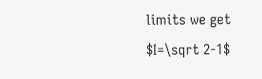limits we get
$I=\sqrt 2-1$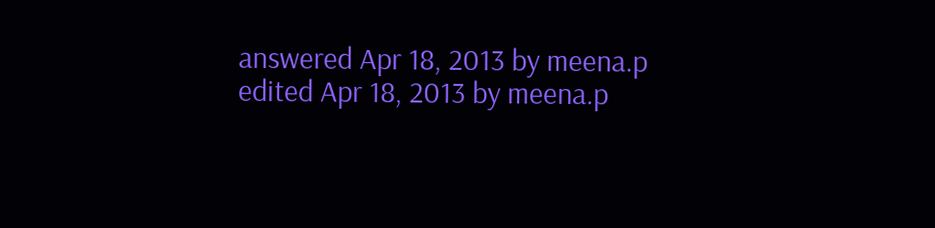answered Apr 18, 2013 by meena.p
edited Apr 18, 2013 by meena.p